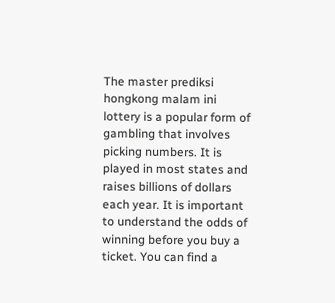The master prediksi hongkong malam ini lottery is a popular form of gambling that involves picking numbers. It is played in most states and raises billions of dollars each year. It is important to understand the odds of winning before you buy a ticket. You can find a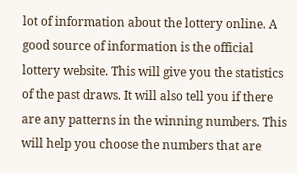lot of information about the lottery online. A good source of information is the official lottery website. This will give you the statistics of the past draws. It will also tell you if there are any patterns in the winning numbers. This will help you choose the numbers that are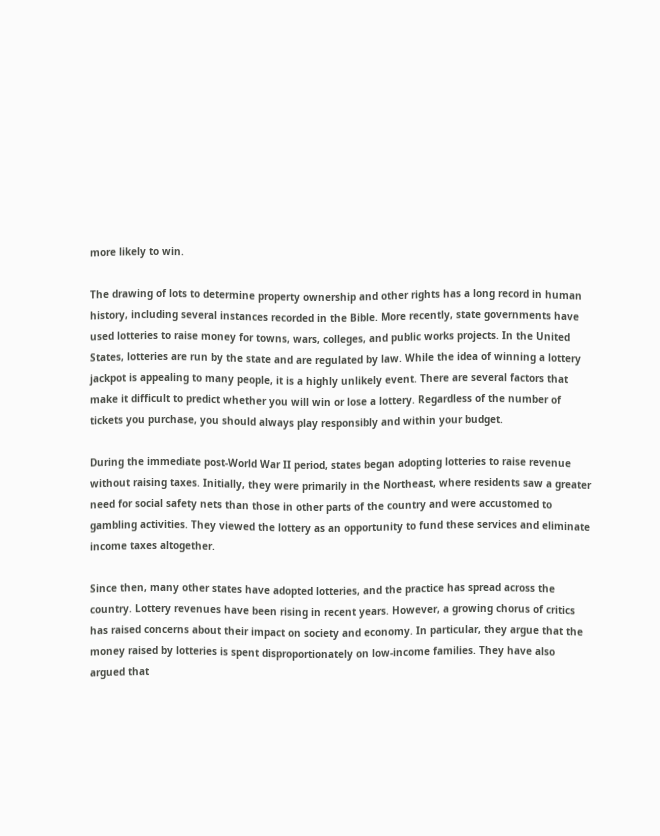more likely to win.

The drawing of lots to determine property ownership and other rights has a long record in human history, including several instances recorded in the Bible. More recently, state governments have used lotteries to raise money for towns, wars, colleges, and public works projects. In the United States, lotteries are run by the state and are regulated by law. While the idea of winning a lottery jackpot is appealing to many people, it is a highly unlikely event. There are several factors that make it difficult to predict whether you will win or lose a lottery. Regardless of the number of tickets you purchase, you should always play responsibly and within your budget.

During the immediate post-World War II period, states began adopting lotteries to raise revenue without raising taxes. Initially, they were primarily in the Northeast, where residents saw a greater need for social safety nets than those in other parts of the country and were accustomed to gambling activities. They viewed the lottery as an opportunity to fund these services and eliminate income taxes altogether.

Since then, many other states have adopted lotteries, and the practice has spread across the country. Lottery revenues have been rising in recent years. However, a growing chorus of critics has raised concerns about their impact on society and economy. In particular, they argue that the money raised by lotteries is spent disproportionately on low-income families. They have also argued that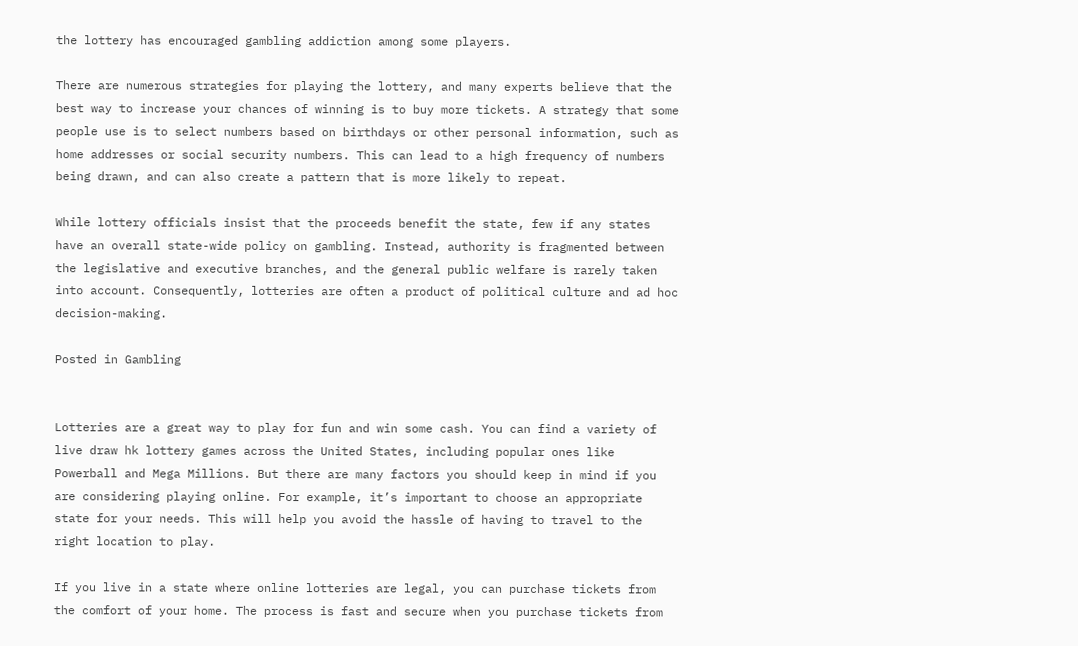the lottery has encouraged gambling addiction among some players.

There are numerous strategies for playing the lottery, and many experts believe that the best way to increase your chances of winning is to buy more tickets. A strategy that some people use is to select numbers based on birthdays or other personal information, such as home addresses or social security numbers. This can lead to a high frequency of numbers being drawn, and can also create a pattern that is more likely to repeat.

While lottery officials insist that the proceeds benefit the state, few if any states have an overall state-wide policy on gambling. Instead, authority is fragmented between the legislative and executive branches, and the general public welfare is rarely taken into account. Consequently, lotteries are often a product of political culture and ad hoc decision-making.

Posted in Gambling


Lotteries are a great way to play for fun and win some cash. You can find a variety of live draw hk lottery games across the United States, including popular ones like Powerball and Mega Millions. But there are many factors you should keep in mind if you are considering playing online. For example, it’s important to choose an appropriate state for your needs. This will help you avoid the hassle of having to travel to the right location to play.

If you live in a state where online lotteries are legal, you can purchase tickets from the comfort of your home. The process is fast and secure when you purchase tickets from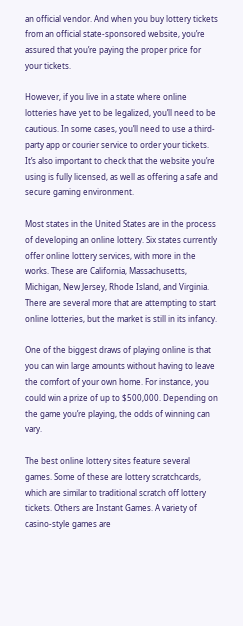an official vendor. And when you buy lottery tickets from an official state-sponsored website, you’re assured that you’re paying the proper price for your tickets.

However, if you live in a state where online lotteries have yet to be legalized, you’ll need to be cautious. In some cases, you’ll need to use a third-party app or courier service to order your tickets. It’s also important to check that the website you’re using is fully licensed, as well as offering a safe and secure gaming environment.

Most states in the United States are in the process of developing an online lottery. Six states currently offer online lottery services, with more in the works. These are California, Massachusetts, Michigan, New Jersey, Rhode Island, and Virginia. There are several more that are attempting to start online lotteries, but the market is still in its infancy.

One of the biggest draws of playing online is that you can win large amounts without having to leave the comfort of your own home. For instance, you could win a prize of up to $500,000. Depending on the game you’re playing, the odds of winning can vary.

The best online lottery sites feature several games. Some of these are lottery scratchcards, which are similar to traditional scratch off lottery tickets. Others are Instant Games. A variety of casino-style games are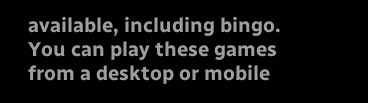available, including bingo. You can play these games from a desktop or mobile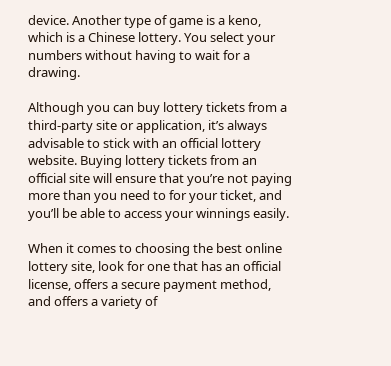device. Another type of game is a keno, which is a Chinese lottery. You select your numbers without having to wait for a drawing.

Although you can buy lottery tickets from a third-party site or application, it’s always advisable to stick with an official lottery website. Buying lottery tickets from an official site will ensure that you’re not paying more than you need to for your ticket, and you’ll be able to access your winnings easily.

When it comes to choosing the best online lottery site, look for one that has an official license, offers a secure payment method, and offers a variety of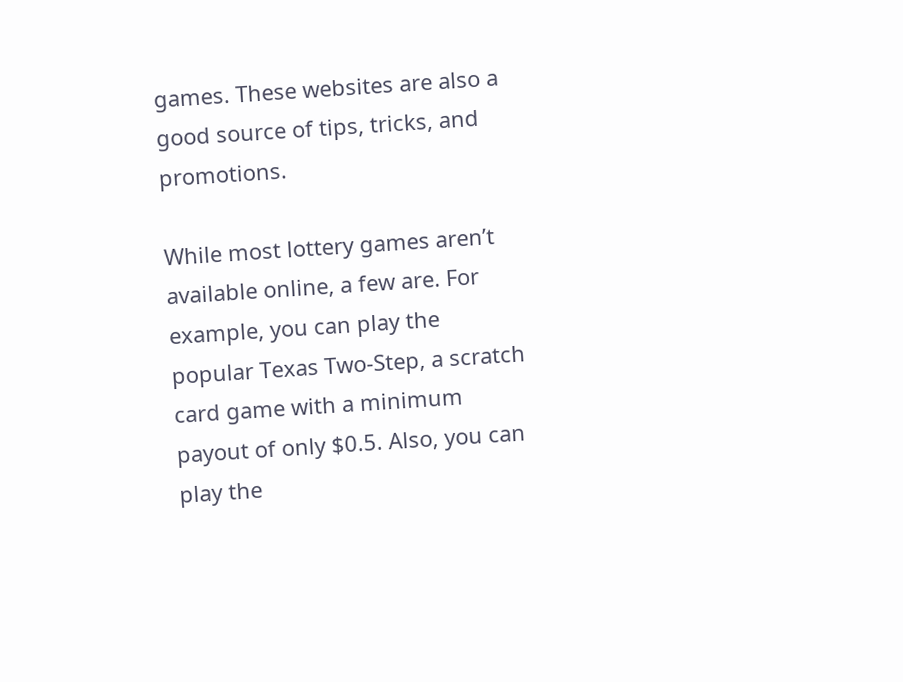games. These websites are also a good source of tips, tricks, and promotions.

While most lottery games aren’t available online, a few are. For example, you can play the popular Texas Two-Step, a scratch card game with a minimum payout of only $0.5. Also, you can play the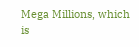Mega Millions, which is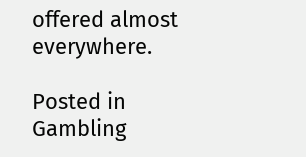offered almost everywhere.

Posted in Gambling